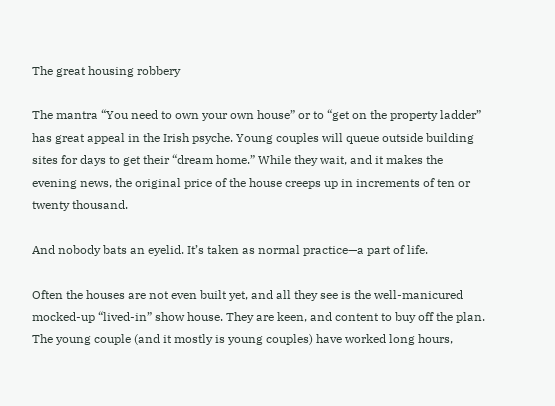The great housing robbery

The mantra “You need to own your own house” or to “get on the property ladder” has great appeal in the Irish psyche. Young couples will queue outside building sites for days to get their “dream home.” While they wait, and it makes the evening news, the original price of the house creeps up in increments of ten or twenty thousand.

And nobody bats an eyelid. It’s taken as normal practice—a part of life.

Often the houses are not even built yet, and all they see is the well-manicured mocked-up “lived-in” show house. They are keen, and content to buy off the plan. The young couple (and it mostly is young couples) have worked long hours,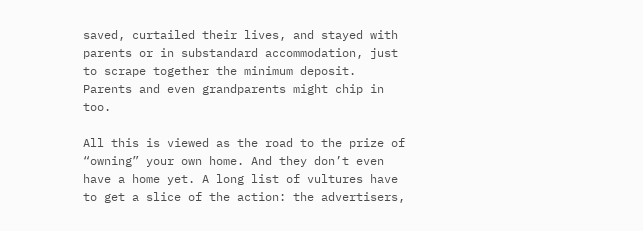saved, curtailed their lives, and stayed with parents or in substandard accommodation, just to scrape together the minimum deposit. Parents and even grandparents might chip in too.

All this is viewed as the road to the prize of “owning” your own home. And they don’t even have a home yet. A long list of vultures have to get a slice of the action: the advertisers,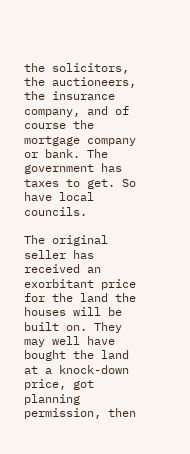the solicitors, the auctioneers, the insurance company, and of course the mortgage company or bank. The government has taxes to get. So have local councils.

The original seller has received an exorbitant price for the land the houses will be built on. They may well have bought the land at a knock-down price, got planning permission, then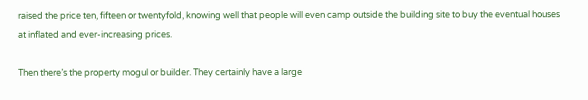raised the price ten, fifteen or twentyfold, knowing well that people will even camp outside the building site to buy the eventual houses at inflated and ever-increasing prices.

Then there’s the property mogul or builder. They certainly have a large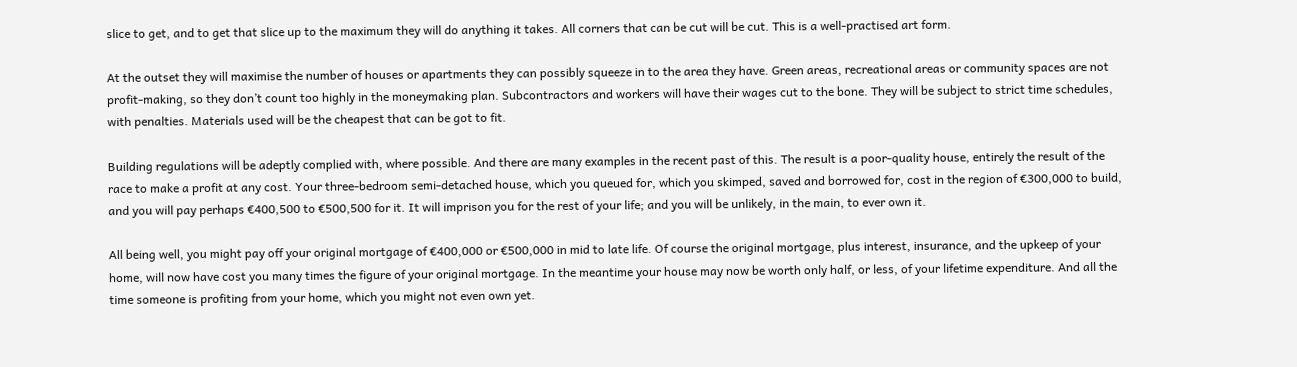slice to get, and to get that slice up to the maximum they will do anything it takes. All corners that can be cut will be cut. This is a well-practised art form.

At the outset they will maximise the number of houses or apartments they can possibly squeeze in to the area they have. Green areas, recreational areas or community spaces are not profit-making, so they don’t count too highly in the moneymaking plan. Subcontractors and workers will have their wages cut to the bone. They will be subject to strict time schedules, with penalties. Materials used will be the cheapest that can be got to fit.

Building regulations will be adeptly complied with, where possible. And there are many examples in the recent past of this. The result is a poor-quality house, entirely the result of the race to make a profit at any cost. Your three-bedroom semi-detached house, which you queued for, which you skimped, saved and borrowed for, cost in the region of €300,000 to build, and you will pay perhaps €400,500 to €500,500 for it. It will imprison you for the rest of your life; and you will be unlikely, in the main, to ever own it.

All being well, you might pay off your original mortgage of €400,000 or €500,000 in mid to late life. Of course the original mortgage, plus interest, insurance, and the upkeep of your home, will now have cost you many times the figure of your original mortgage. In the meantime your house may now be worth only half, or less, of your lifetime expenditure. And all the time someone is profiting from your home, which you might not even own yet.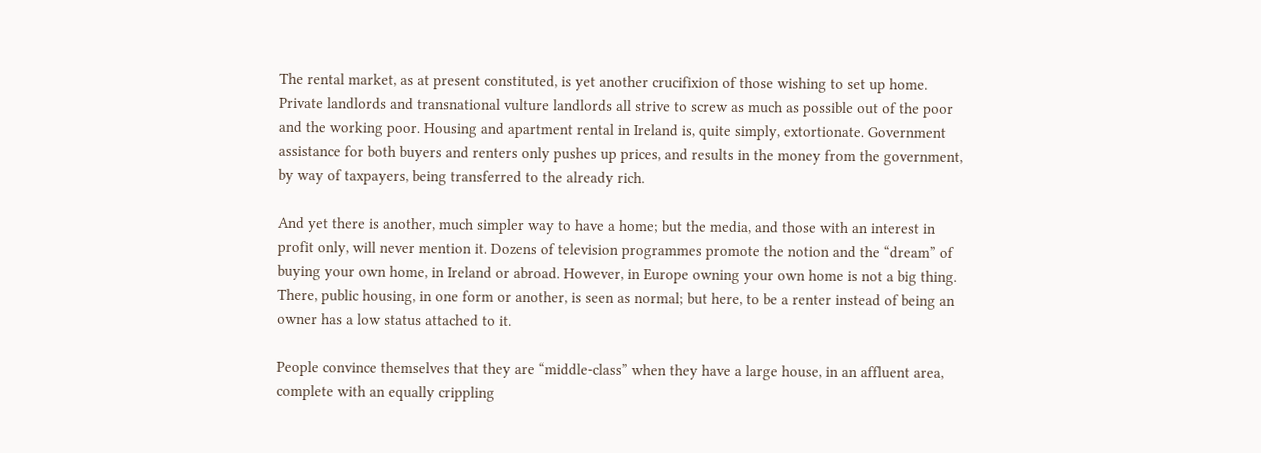The rental market, as at present constituted, is yet another crucifixion of those wishing to set up home. Private landlords and transnational vulture landlords all strive to screw as much as possible out of the poor and the working poor. Housing and apartment rental in Ireland is, quite simply, extortionate. Government assistance for both buyers and renters only pushes up prices, and results in the money from the government, by way of taxpayers, being transferred to the already rich.

And yet there is another, much simpler way to have a home; but the media, and those with an interest in profit only, will never mention it. Dozens of television programmes promote the notion and the “dream” of buying your own home, in Ireland or abroad. However, in Europe owning your own home is not a big thing. There, public housing, in one form or another, is seen as normal; but here, to be a renter instead of being an owner has a low status attached to it.

People convince themselves that they are “middle-class” when they have a large house, in an affluent area, complete with an equally crippling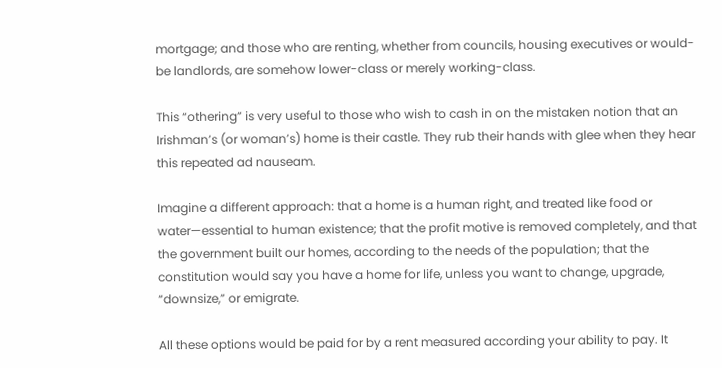mortgage; and those who are renting, whether from councils, housing executives or would-be landlords, are somehow lower-class or merely working-class.

This “othering” is very useful to those who wish to cash in on the mistaken notion that an Irishman’s (or woman’s) home is their castle. They rub their hands with glee when they hear this repeated ad nauseam.

Imagine a different approach: that a home is a human right, and treated like food or water—essential to human existence; that the profit motive is removed completely, and that the government built our homes, according to the needs of the population; that the constitution would say you have a home for life, unless you want to change, upgrade, “downsize,” or emigrate.

All these options would be paid for by a rent measured according your ability to pay. It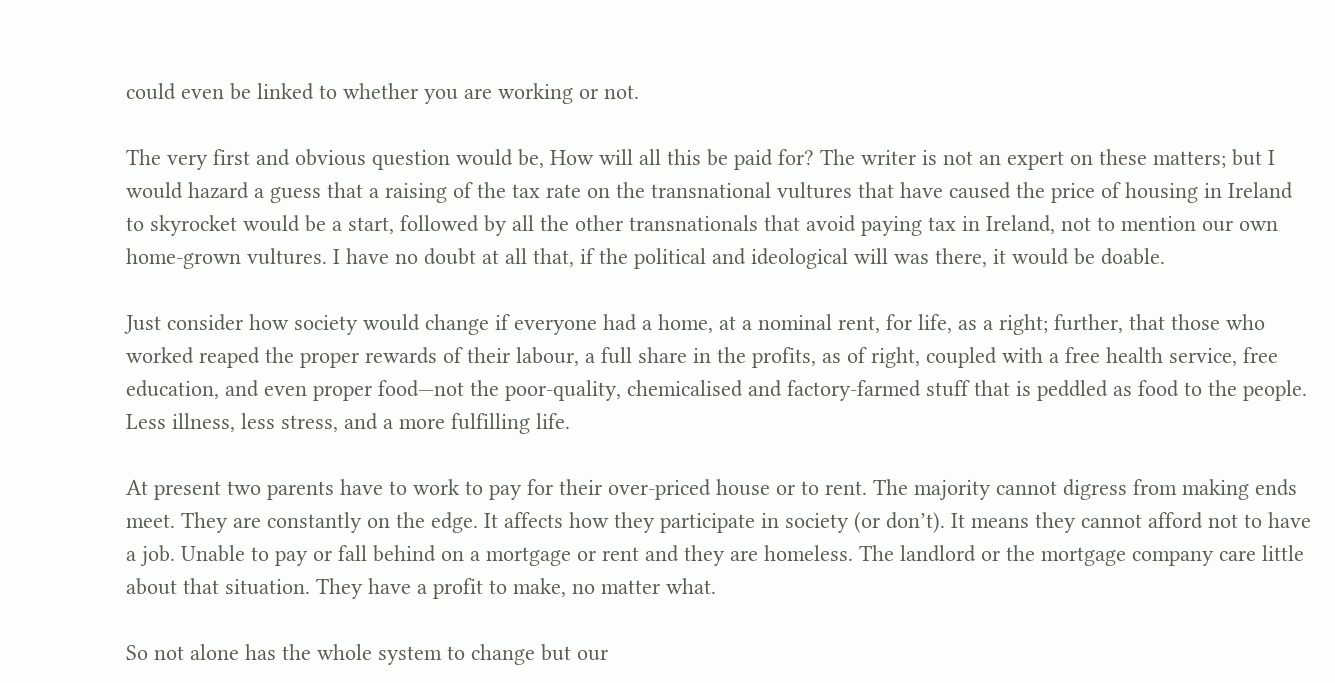could even be linked to whether you are working or not.

The very first and obvious question would be, How will all this be paid for? The writer is not an expert on these matters; but I would hazard a guess that a raising of the tax rate on the transnational vultures that have caused the price of housing in Ireland to skyrocket would be a start, followed by all the other transnationals that avoid paying tax in Ireland, not to mention our own home-grown vultures. I have no doubt at all that, if the political and ideological will was there, it would be doable.

Just consider how society would change if everyone had a home, at a nominal rent, for life, as a right; further, that those who worked reaped the proper rewards of their labour, a full share in the profits, as of right, coupled with a free health service, free education, and even proper food—not the poor-quality, chemicalised and factory-farmed stuff that is peddled as food to the people. Less illness, less stress, and a more fulfilling life.

At present two parents have to work to pay for their over-priced house or to rent. The majority cannot digress from making ends meet. They are constantly on the edge. It affects how they participate in society (or don’t). It means they cannot afford not to have a job. Unable to pay or fall behind on a mortgage or rent and they are homeless. The landlord or the mortgage company care little about that situation. They have a profit to make, no matter what.

So not alone has the whole system to change but our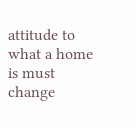attitude to what a home is must change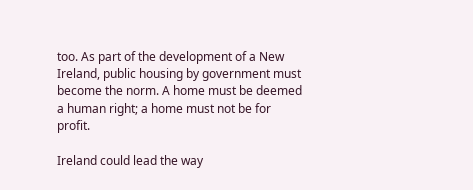too. As part of the development of a New Ireland, public housing by government must become the norm. A home must be deemed a human right; a home must not be for profit.

Ireland could lead the way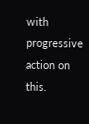with progressive action on this.